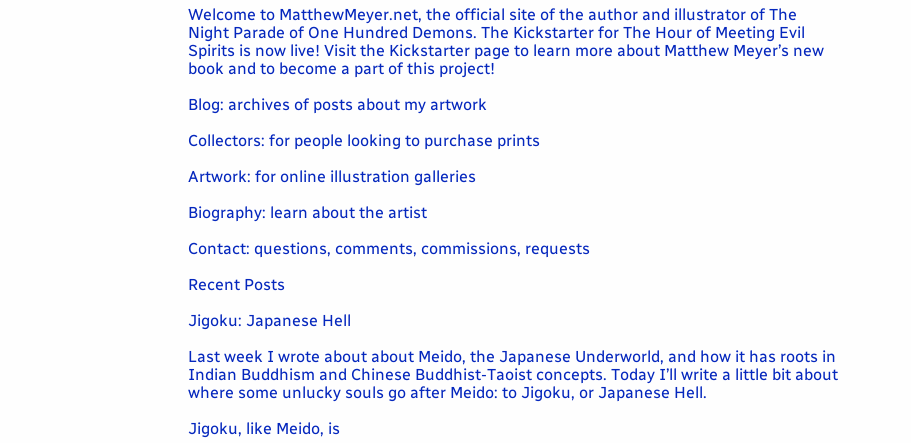Welcome to MatthewMeyer.net, the official site of the author and illustrator of The Night Parade of One Hundred Demons. The Kickstarter for The Hour of Meeting Evil Spirits is now live! Visit the Kickstarter page to learn more about Matthew Meyer’s new book and to become a part of this project!

Blog: archives of posts about my artwork

Collectors: for people looking to purchase prints

Artwork: for online illustration galleries

Biography: learn about the artist

Contact: questions, comments, commissions, requests

Recent Posts

Jigoku: Japanese Hell

Last week I wrote about about Meido, the Japanese Underworld, and how it has roots in Indian Buddhism and Chinese Buddhist-Taoist concepts. Today I’ll write a little bit about where some unlucky souls go after Meido: to Jigoku, or Japanese Hell.

Jigoku, like Meido, is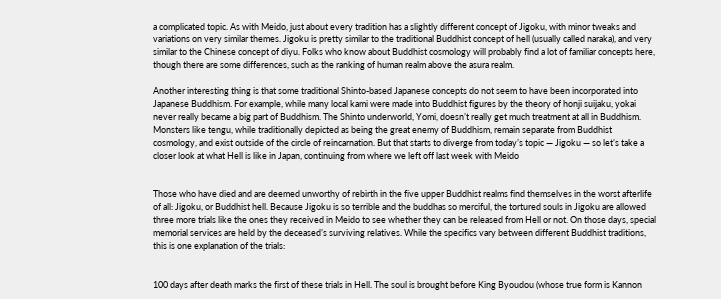a complicated topic. As with Meido, just about every tradition has a slightly different concept of Jigoku, with minor tweaks and variations on very similar themes. Jigoku is pretty similar to the traditional Buddhist concept of hell (usually called naraka), and very similar to the Chinese concept of diyu. Folks who know about Buddhist cosmology will probably find a lot of familiar concepts here, though there are some differences, such as the ranking of human realm above the asura realm.

Another interesting thing is that some traditional Shinto-based Japanese concepts do not seem to have been incorporated into Japanese Buddhism. For example, while many local kami were made into Buddhist figures by the theory of honji suijaku, yokai never really became a big part of Buddhism. The Shinto underworld, Yomi, doesn’t really get much treatment at all in Buddhism. Monsters like tengu, while traditionally depicted as being the great enemy of Buddhism, remain separate from Buddhist cosmology, and exist outside of the circle of reincarnation. But that starts to diverge from today’s topic — Jigoku — so let’s take a closer look at what Hell is like in Japan, continuing from where we left off last week with Meido


Those who have died and are deemed unworthy of rebirth in the five upper Buddhist realms find themselves in the worst afterlife of all: Jigoku, or Buddhist hell. Because Jigoku is so terrible and the buddhas so merciful, the tortured souls in Jigoku are allowed three more trials like the ones they received in Meido to see whether they can be released from Hell or not. On those days, special memorial services are held by the deceased’s surviving relatives. While the specifics vary between different Buddhist traditions, this is one explanation of the trials:


100 days after death marks the first of these trials in Hell. The soul is brought before King Byoudou (whose true form is Kannon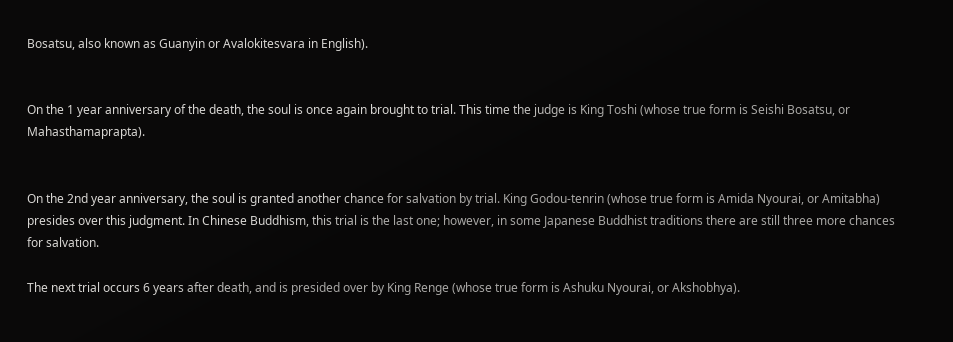Bosatsu, also known as Guanyin or Avalokitesvara in English).


On the 1 year anniversary of the death, the soul is once again brought to trial. This time the judge is King Toshi (whose true form is Seishi Bosatsu, or Mahasthamaprapta).


On the 2nd year anniversary, the soul is granted another chance for salvation by trial. King Godou-tenrin (whose true form is Amida Nyourai, or Amitabha) presides over this judgment. In Chinese Buddhism, this trial is the last one; however, in some Japanese Buddhist traditions there are still three more chances for salvation.

The next trial occurs 6 years after death, and is presided over by King Renge (whose true form is Ashuku Nyourai, or Akshobhya).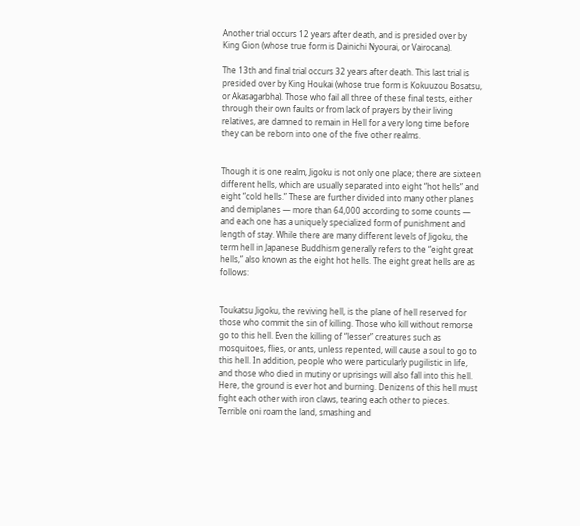Another trial occurs 12 years after death, and is presided over by King Gion (whose true form is Dainichi Nyourai, or Vairocana).

The 13th and final trial occurs 32 years after death. This last trial is presided over by King Houkai (whose true form is Kokuuzou Bosatsu, or Akasagarbha). Those who fail all three of these final tests, either through their own faults or from lack of prayers by their living relatives, are damned to remain in Hell for a very long time before they can be reborn into one of the five other realms.


Though it is one realm, Jigoku is not only one place; there are sixteen different hells, which are usually separated into eight “hot hells” and eight “cold hells.” These are further divided into many other planes and demiplanes — more than 64,000 according to some counts — and each one has a uniquely specialized form of punishment and length of stay. While there are many different levels of Jigoku, the term hell in Japanese Buddhism generally refers to the “eight great hells,” also known as the eight hot hells. The eight great hells are as follows:


Toukatsu Jigoku, the reviving hell, is the plane of hell reserved for those who commit the sin of killing. Those who kill without remorse go to this hell. Even the killing of “lesser” creatures such as mosquitoes, flies, or ants, unless repented, will cause a soul to go to this hell. In addition, people who were particularly pugilistic in life, and those who died in mutiny or uprisings will also fall into this hell. Here, the ground is ever hot and burning. Denizens of this hell must fight each other with iron claws, tearing each other to pieces. Terrible oni roam the land, smashing and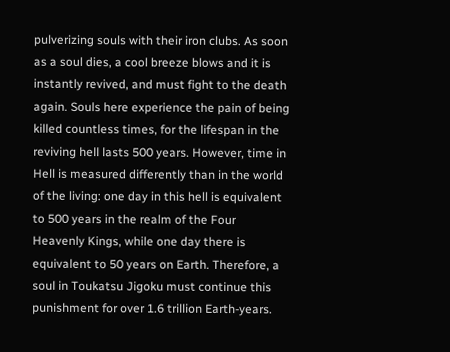pulverizing souls with their iron clubs. As soon as a soul dies, a cool breeze blows and it is instantly revived, and must fight to the death again. Souls here experience the pain of being killed countless times, for the lifespan in the reviving hell lasts 500 years. However, time in Hell is measured differently than in the world of the living: one day in this hell is equivalent to 500 years in the realm of the Four Heavenly Kings, while one day there is equivalent to 50 years on Earth. Therefore, a soul in Toukatsu Jigoku must continue this punishment for over 1.6 trillion Earth-years.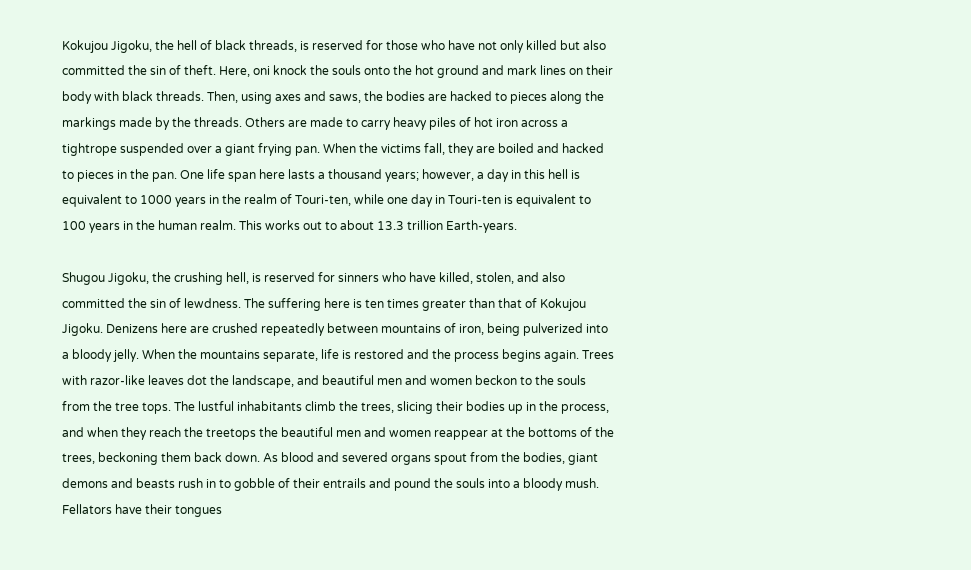Kokujou Jigoku, the hell of black threads, is reserved for those who have not only killed but also committed the sin of theft. Here, oni knock the souls onto the hot ground and mark lines on their body with black threads. Then, using axes and saws, the bodies are hacked to pieces along the markings made by the threads. Others are made to carry heavy piles of hot iron across a tightrope suspended over a giant frying pan. When the victims fall, they are boiled and hacked to pieces in the pan. One life span here lasts a thousand years; however, a day in this hell is equivalent to 1000 years in the realm of Touri-ten, while one day in Touri-ten is equivalent to 100 years in the human realm. This works out to about 13.3 trillion Earth-years.

Shugou Jigoku, the crushing hell, is reserved for sinners who have killed, stolen, and also committed the sin of lewdness. The suffering here is ten times greater than that of Kokujou Jigoku. Denizens here are crushed repeatedly between mountains of iron, being pulverized into a bloody jelly. When the mountains separate, life is restored and the process begins again. Trees with razor-like leaves dot the landscape, and beautiful men and women beckon to the souls from the tree tops. The lustful inhabitants climb the trees, slicing their bodies up in the process, and when they reach the treetops the beautiful men and women reappear at the bottoms of the trees, beckoning them back down. As blood and severed organs spout from the bodies, giant demons and beasts rush in to gobble of their entrails and pound the souls into a bloody mush. Fellators have their tongues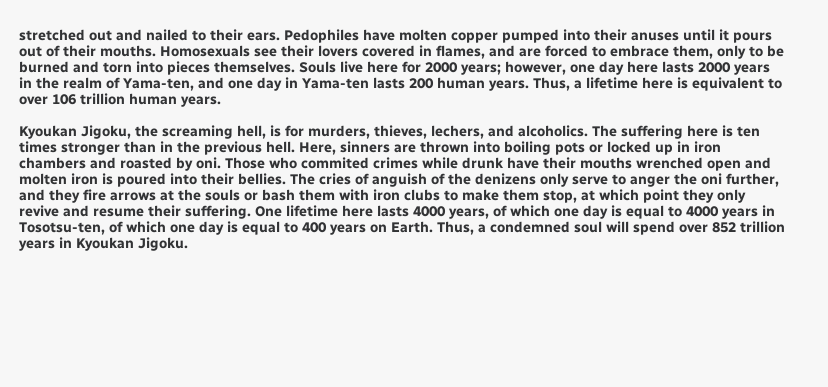stretched out and nailed to their ears. Pedophiles have molten copper pumped into their anuses until it pours out of their mouths. Homosexuals see their lovers covered in flames, and are forced to embrace them, only to be burned and torn into pieces themselves. Souls live here for 2000 years; however, one day here lasts 2000 years in the realm of Yama-ten, and one day in Yama-ten lasts 200 human years. Thus, a lifetime here is equivalent to over 106 trillion human years.

Kyoukan Jigoku, the screaming hell, is for murders, thieves, lechers, and alcoholics. The suffering here is ten times stronger than in the previous hell. Here, sinners are thrown into boiling pots or locked up in iron chambers and roasted by oni. Those who commited crimes while drunk have their mouths wrenched open and molten iron is poured into their bellies. The cries of anguish of the denizens only serve to anger the oni further, and they fire arrows at the souls or bash them with iron clubs to make them stop, at which point they only revive and resume their suffering. One lifetime here lasts 4000 years, of which one day is equal to 4000 years in Tosotsu-ten, of which one day is equal to 400 years on Earth. Thus, a condemned soul will spend over 852 trillion years in Kyoukan Jigoku.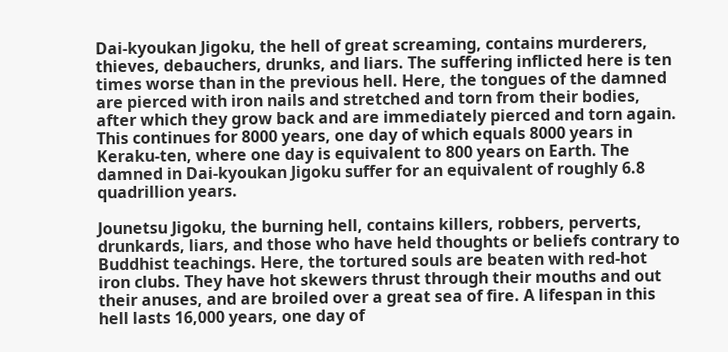Dai-kyoukan Jigoku, the hell of great screaming, contains murderers, thieves, debauchers, drunks, and liars. The suffering inflicted here is ten times worse than in the previous hell. Here, the tongues of the damned are pierced with iron nails and stretched and torn from their bodies, after which they grow back and are immediately pierced and torn again. This continues for 8000 years, one day of which equals 8000 years in Keraku-ten, where one day is equivalent to 800 years on Earth. The damned in Dai-kyoukan Jigoku suffer for an equivalent of roughly 6.8 quadrillion years.

Jounetsu Jigoku, the burning hell, contains killers, robbers, perverts, drunkards, liars, and those who have held thoughts or beliefs contrary to Buddhist teachings. Here, the tortured souls are beaten with red-hot iron clubs. They have hot skewers thrust through their mouths and out their anuses, and are broiled over a great sea of fire. A lifespan in this hell lasts 16,000 years, one day of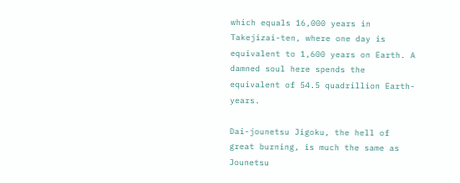which equals 16,000 years in Takejizai-ten, where one day is equivalent to 1,600 years on Earth. A damned soul here spends the equivalent of 54.5 quadrillion Earth-years.

Dai-jounetsu Jigoku, the hell of great burning, is much the same as Jounetsu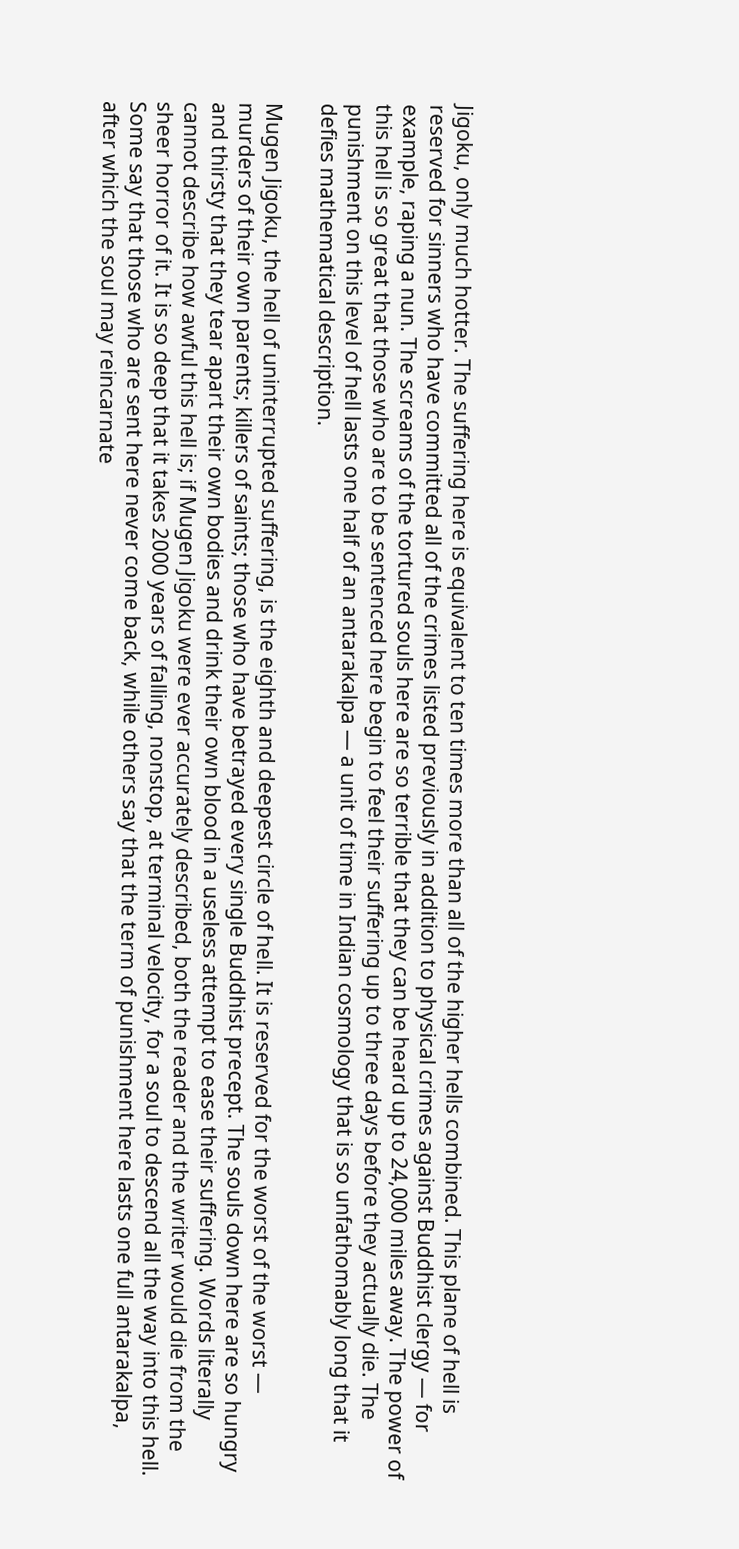Jigoku, only much hotter. The suffering here is equivalent to ten times more than all of the higher hells combined. This plane of hell is reserved for sinners who have committed all of the crimes listed previously in addition to physical crimes against Buddhist clergy — for example, raping a nun. The screams of the tortured souls here are so terrible that they can be heard up to 24,000 miles away. The power of this hell is so great that those who are to be sentenced here begin to feel their suffering up to three days before they actually die. The punishment on this level of hell lasts one half of an antarakalpa — a unit of time in Indian cosmology that is so unfathomably long that it defies mathematical description.

Mugen Jigoku, the hell of uninterrupted suffering, is the eighth and deepest circle of hell. It is reserved for the worst of the worst — murders of their own parents; killers of saints; those who have betrayed every single Buddhist precept. The souls down here are so hungry and thirsty that they tear apart their own bodies and drink their own blood in a useless attempt to ease their suffering. Words literally cannot describe how awful this hell is; if Mugen Jigoku were ever accurately described, both the reader and the writer would die from the sheer horror of it. It is so deep that it takes 2000 years of falling, nonstop, at terminal velocity, for a soul to descend all the way into this hell. Some say that those who are sent here never come back, while others say that the term of punishment here lasts one full antarakalpa, after which the soul may reincarnate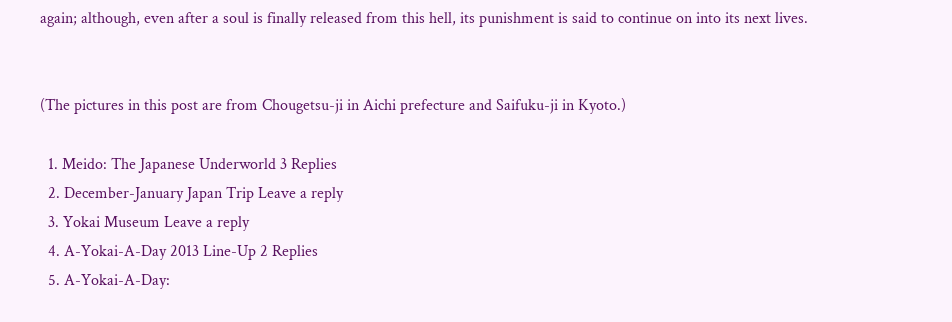again; although, even after a soul is finally released from this hell, its punishment is said to continue on into its next lives.


(The pictures in this post are from Chougetsu-ji in Aichi prefecture and Saifuku-ji in Kyoto.)

  1. Meido: The Japanese Underworld 3 Replies
  2. December-January Japan Trip Leave a reply
  3. Yokai Museum Leave a reply
  4. A-Yokai-A-Day 2013 Line-Up 2 Replies
  5. A-Yokai-A-Day: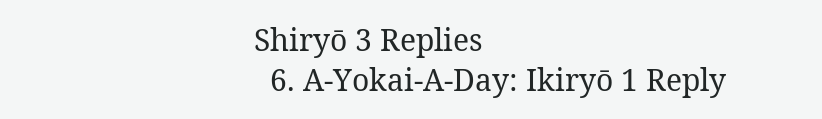Shiryō 3 Replies
  6. A-Yokai-A-Day: Ikiryō 1 Reply